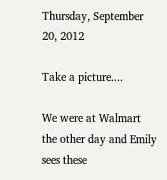Thursday, September 20, 2012

Take a picture....

We were at Walmart the other day and Emily sees these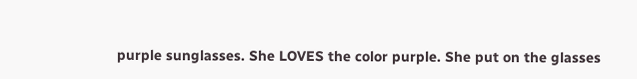purple sunglasses. She LOVES the color purple. She put on the glasses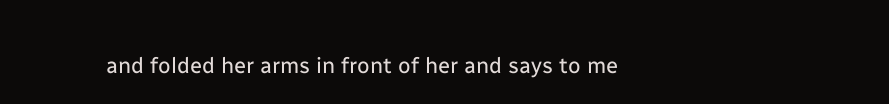and folded her arms in front of her and says to me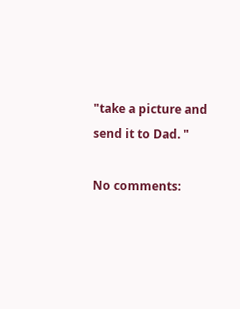"take a picture and send it to Dad. "

No comments: